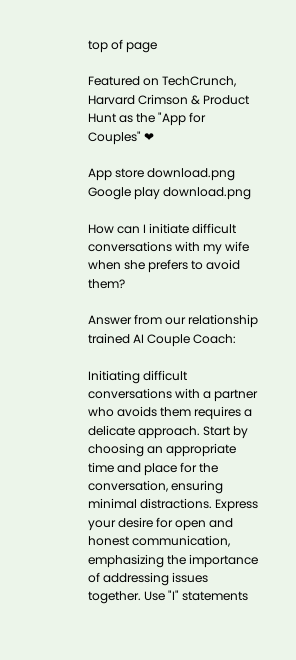top of page

Featured on TechCrunch, Harvard Crimson & Product Hunt as the "App for Couples" ❤

App store download.png
Google play download.png

How can I initiate difficult conversations with my wife when she prefers to avoid them?

Answer from our relationship trained AI Couple Coach:

Initiating difficult conversations with a partner who avoids them requires a delicate approach. Start by choosing an appropriate time and place for the conversation, ensuring minimal distractions. Express your desire for open and honest communication, emphasizing the importance of addressing issues together. Use "I" statements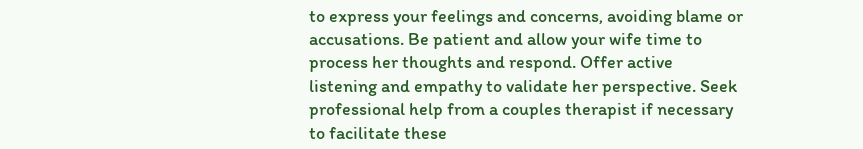to express your feelings and concerns, avoiding blame or accusations. Be patient and allow your wife time to process her thoughts and respond. Offer active listening and empathy to validate her perspective. Seek professional help from a couples therapist if necessary to facilitate these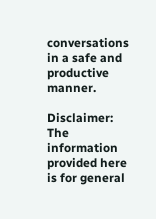conversations in a safe and productive manner.

Disclaimer: The information provided here is for general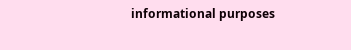informational purposes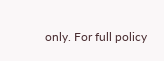only. For full policy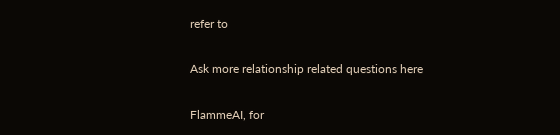refer to

Ask more relationship related questions here

FlammeAI, for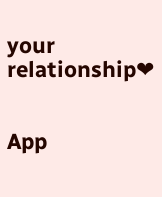your relationship❤


App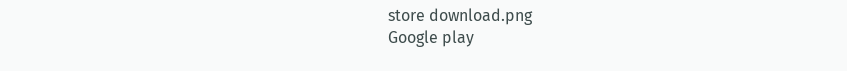store download.png
Google play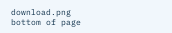download.png
bottom of page